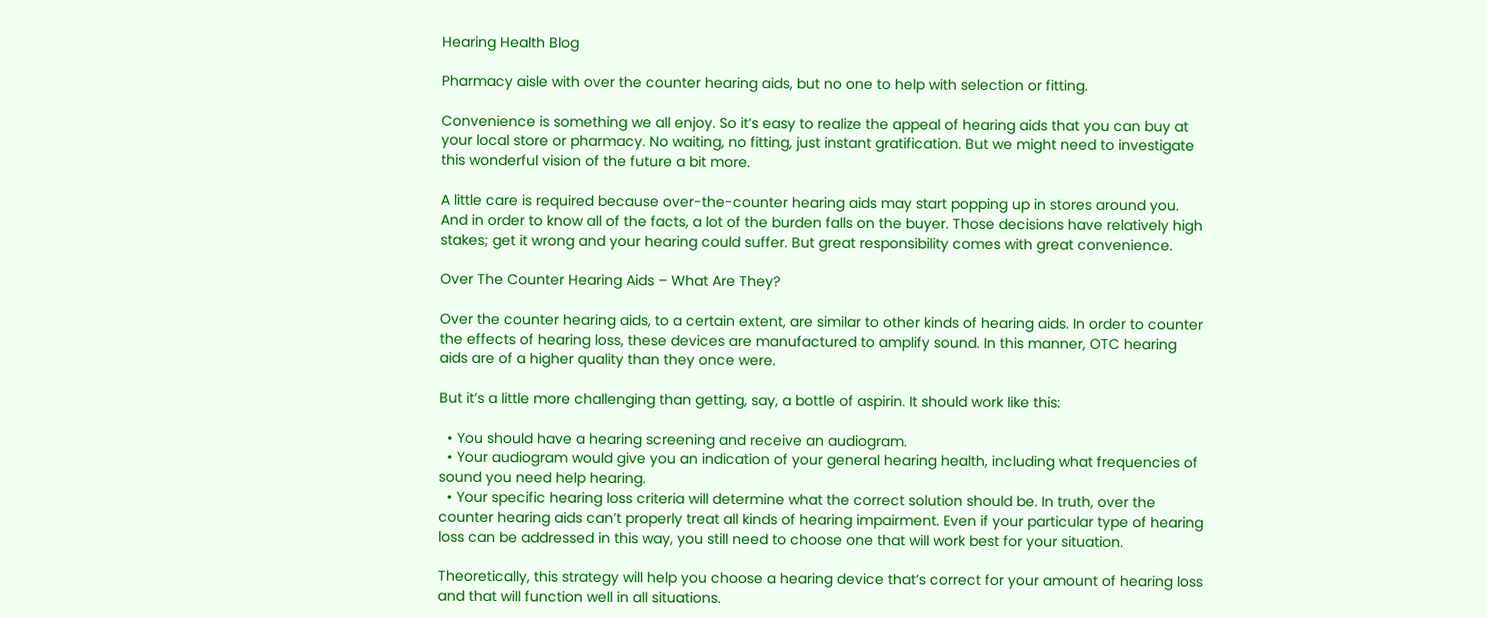Hearing Health Blog

Pharmacy aisle with over the counter hearing aids, but no one to help with selection or fitting.

Convenience is something we all enjoy. So it’s easy to realize the appeal of hearing aids that you can buy at your local store or pharmacy. No waiting, no fitting, just instant gratification. But we might need to investigate this wonderful vision of the future a bit more.

A little care is required because over-the-counter hearing aids may start popping up in stores around you. And in order to know all of the facts, a lot of the burden falls on the buyer. Those decisions have relatively high stakes; get it wrong and your hearing could suffer. But great responsibility comes with great convenience.

Over The Counter Hearing Aids – What Are They?

Over the counter hearing aids, to a certain extent, are similar to other kinds of hearing aids. In order to counter the effects of hearing loss, these devices are manufactured to amplify sound. In this manner, OTC hearing aids are of a higher quality than they once were.

But it’s a little more challenging than getting, say, a bottle of aspirin. It should work like this:

  • You should have a hearing screening and receive an audiogram.
  • Your audiogram would give you an indication of your general hearing health, including what frequencies of sound you need help hearing.
  • Your specific hearing loss criteria will determine what the correct solution should be. In truth, over the counter hearing aids can’t properly treat all kinds of hearing impairment. Even if your particular type of hearing loss can be addressed in this way, you still need to choose one that will work best for your situation.

Theoretically, this strategy will help you choose a hearing device that’s correct for your amount of hearing loss and that will function well in all situations.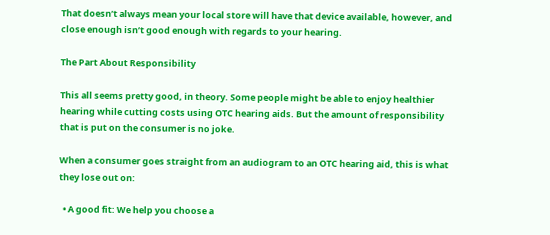That doesn’t always mean your local store will have that device available, however, and close enough isn’t good enough with regards to your hearing.

The Part About Responsibility

This all seems pretty good, in theory. Some people might be able to enjoy healthier hearing while cutting costs using OTC hearing aids. But the amount of responsibility that is put on the consumer is no joke.

When a consumer goes straight from an audiogram to an OTC hearing aid, this is what they lose out on:

  • A good fit: We help you choose a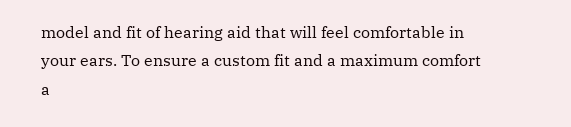model and fit of hearing aid that will feel comfortable in your ears. To ensure a custom fit and a maximum comfort a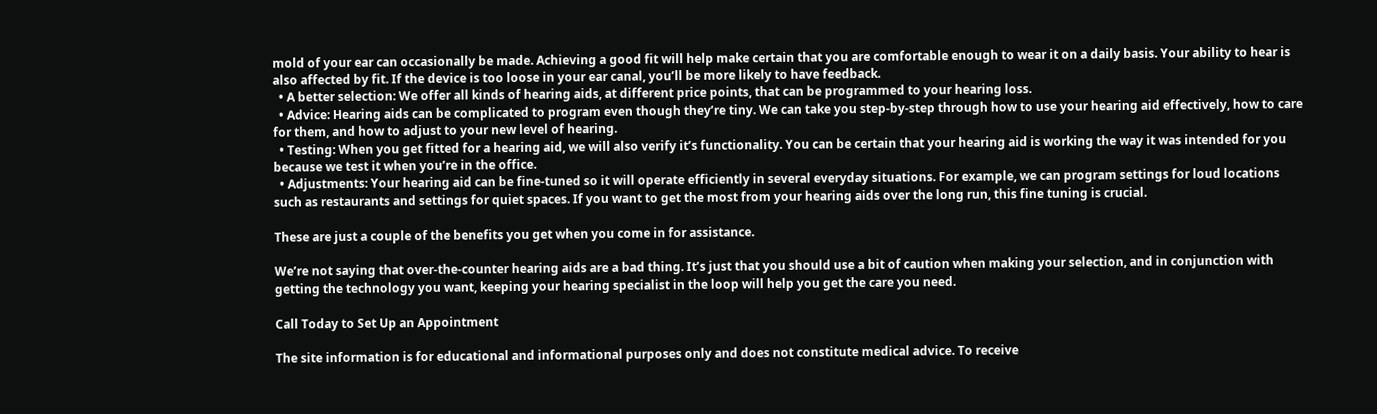mold of your ear can occasionally be made. Achieving a good fit will help make certain that you are comfortable enough to wear it on a daily basis. Your ability to hear is also affected by fit. If the device is too loose in your ear canal, you’ll be more likely to have feedback.
  • A better selection: We offer all kinds of hearing aids, at different price points, that can be programmed to your hearing loss.
  • Advice: Hearing aids can be complicated to program even though they’re tiny. We can take you step-by-step through how to use your hearing aid effectively, how to care for them, and how to adjust to your new level of hearing.
  • Testing: When you get fitted for a hearing aid, we will also verify it’s functionality. You can be certain that your hearing aid is working the way it was intended for you because we test it when you’re in the office.
  • Adjustments: Your hearing aid can be fine-tuned so it will operate efficiently in several everyday situations. For example, we can program settings for loud locations such as restaurants and settings for quiet spaces. If you want to get the most from your hearing aids over the long run, this fine tuning is crucial.

These are just a couple of the benefits you get when you come in for assistance.

We’re not saying that over-the-counter hearing aids are a bad thing. It’s just that you should use a bit of caution when making your selection, and in conjunction with getting the technology you want, keeping your hearing specialist in the loop will help you get the care you need.

Call Today to Set Up an Appointment

The site information is for educational and informational purposes only and does not constitute medical advice. To receive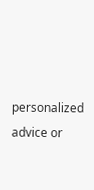personalized advice or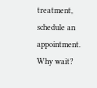treatment, schedule an appointment.
Why wait?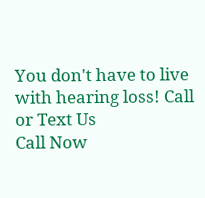You don't have to live with hearing loss! Call or Text Us
Call Now